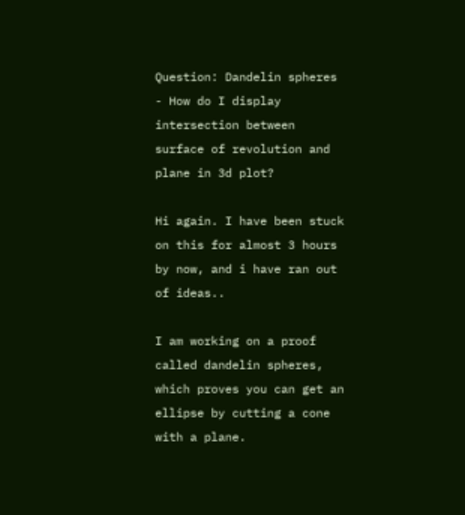Question: Dandelin spheres - How do I display intersection between surface of revolution and plane in 3d plot?

Hi again. I have been stuck on this for almost 3 hours by now, and i have ran out of ideas..

I am working on a proof called dandelin spheres, which proves you can get an ellipse by cutting a cone with a plane.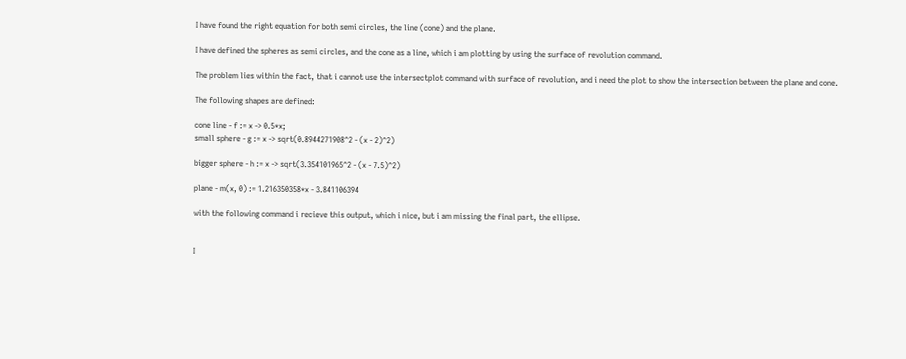I have found the right equation for both semi circles, the line (cone) and the plane.

I have defined the spheres as semi circles, and the cone as a line, which i am plotting by using the surface of revolution command.

The problem lies within the fact, that i cannot use the intersectplot command with surface of revolution, and i need the plot to show the intersection between the plane and cone.

The following shapes are defined:

cone line - f := x -> 0.5*x;
small sphere - g := x -> sqrt(0.8944271908^2 - (x - 2)^2)

bigger sphere - h := x -> sqrt(3.354101965^2 - (x - 7.5)^2)

plane - m(x, 0) := 1.216350358*x - 3.841106394

with the following command i recieve this output, which i nice, but i am missing the final part, the ellipse.


I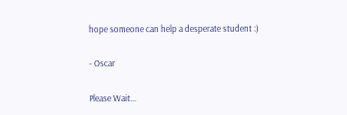hope someone can help a desperate student :)

- Oscar

Please Wait...